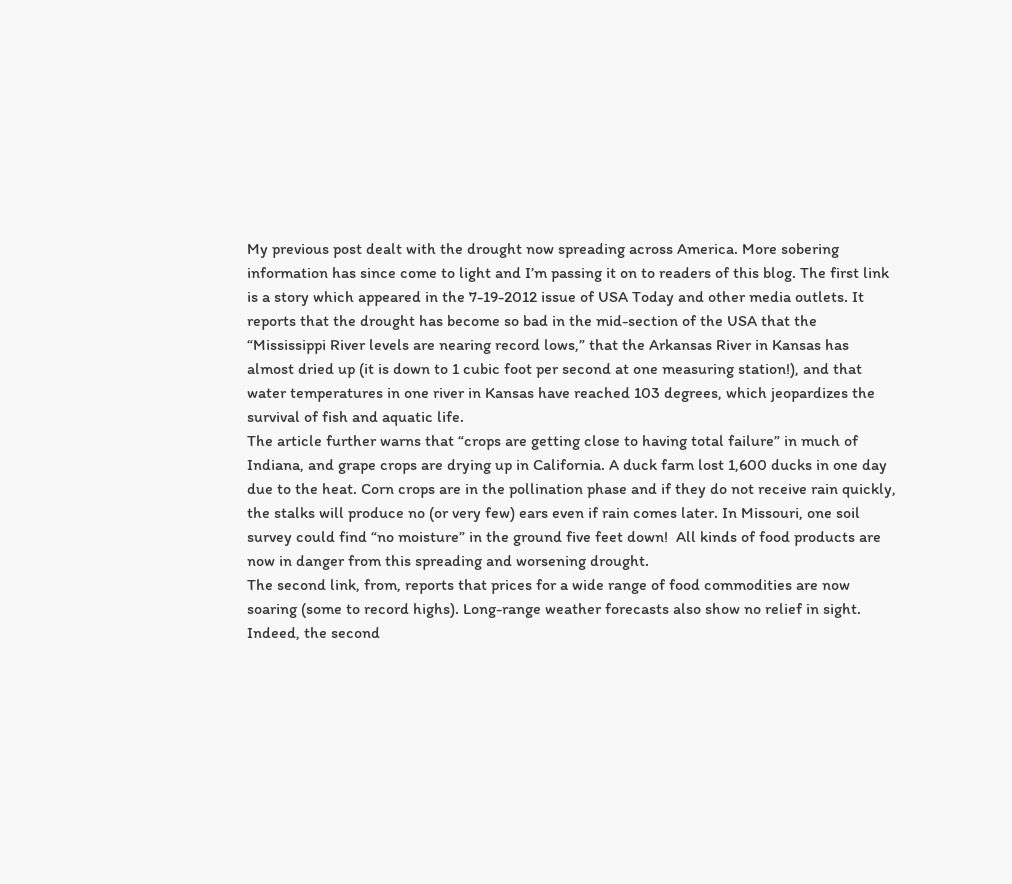My previous post dealt with the drought now spreading across America. More sobering information has since come to light and I’m passing it on to readers of this blog. The first link is a story which appeared in the 7-19-2012 issue of USA Today and other media outlets. It reports that the drought has become so bad in the mid-section of the USA that the “Mississippi River levels are nearing record lows,” that the Arkansas River in Kansas has almost dried up (it is down to 1 cubic foot per second at one measuring station!), and that water temperatures in one river in Kansas have reached 103 degrees, which jeopardizes the survival of fish and aquatic life.
The article further warns that “crops are getting close to having total failure” in much of Indiana, and grape crops are drying up in California. A duck farm lost 1,600 ducks in one day due to the heat. Corn crops are in the pollination phase and if they do not receive rain quickly, the stalks will produce no (or very few) ears even if rain comes later. In Missouri, one soil survey could find “no moisture” in the ground five feet down!  All kinds of food products are now in danger from this spreading and worsening drought.
The second link, from, reports that prices for a wide range of food commodities are now soaring (some to record highs). Long-range weather forecasts also show no relief in sight. Indeed, the second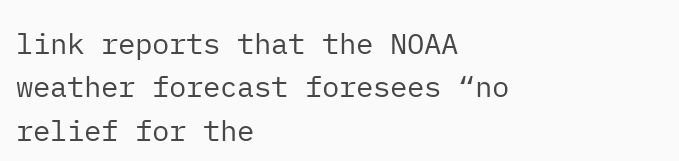link reports that the NOAA weather forecast foresees “no relief for the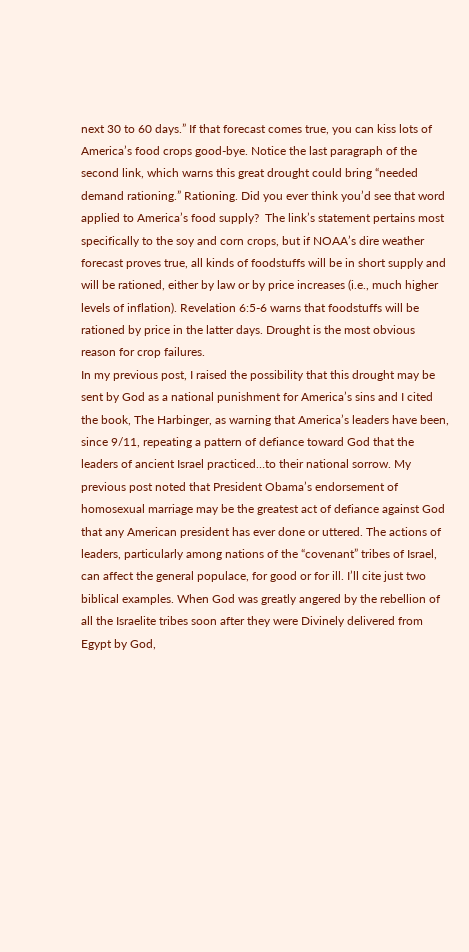next 30 to 60 days.” If that forecast comes true, you can kiss lots of America’s food crops good-bye. Notice the last paragraph of the second link, which warns this great drought could bring “needed demand rationing.” Rationing. Did you ever think you’d see that word applied to America’s food supply?  The link’s statement pertains most specifically to the soy and corn crops, but if NOAA’s dire weather forecast proves true, all kinds of foodstuffs will be in short supply and will be rationed, either by law or by price increases (i.e., much higher levels of inflation). Revelation 6:5-6 warns that foodstuffs will be rationed by price in the latter days. Drought is the most obvious reason for crop failures.
In my previous post, I raised the possibility that this drought may be sent by God as a national punishment for America’s sins and I cited the book, The Harbinger, as warning that America’s leaders have been, since 9/11, repeating a pattern of defiance toward God that the leaders of ancient Israel practiced…to their national sorrow. My previous post noted that President Obama’s endorsement of homosexual marriage may be the greatest act of defiance against God that any American president has ever done or uttered. The actions of leaders, particularly among nations of the “covenant” tribes of Israel, can affect the general populace, for good or for ill. I’ll cite just two biblical examples. When God was greatly angered by the rebellion of all the Israelite tribes soon after they were Divinely delivered from Egypt by God,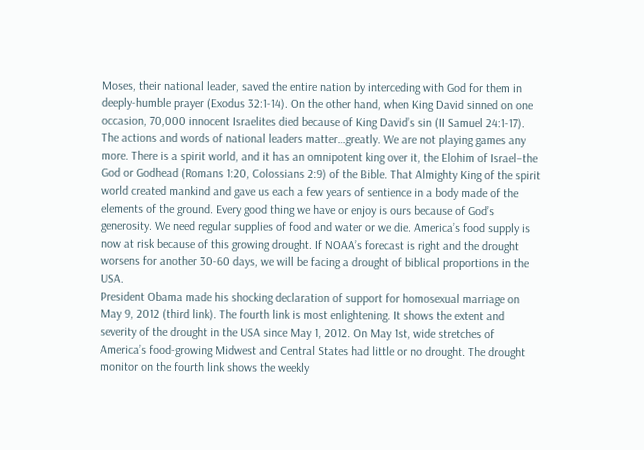Moses, their national leader, saved the entire nation by interceding with God for them in deeply-humble prayer (Exodus 32:1-14). On the other hand, when King David sinned on one occasion, 70,000 innocent Israelites died because of King David’s sin (II Samuel 24:1-17). The actions and words of national leaders matter…greatly. We are not playing games any more. There is a spirit world, and it has an omnipotent king over it, the Elohim of Israel–the God or Godhead (Romans 1:20, Colossians 2:9) of the Bible. That Almighty King of the spirit world created mankind and gave us each a few years of sentience in a body made of the elements of the ground. Every good thing we have or enjoy is ours because of God’s generosity. We need regular supplies of food and water or we die. America’s food supply is now at risk because of this growing drought. If NOAA’s forecast is right and the drought worsens for another 30-60 days, we will be facing a drought of biblical proportions in the USA.
President Obama made his shocking declaration of support for homosexual marriage on May 9, 2012 (third link). The fourth link is most enlightening. It shows the extent and severity of the drought in the USA since May 1, 2012. On May 1st, wide stretches of America’s food-growing Midwest and Central States had little or no drought. The drought monitor on the fourth link shows the weekly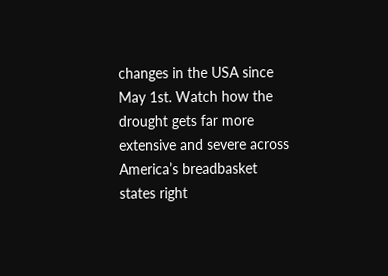changes in the USA since May 1st. Watch how the drought gets far more extensive and severe across America’s breadbasket states right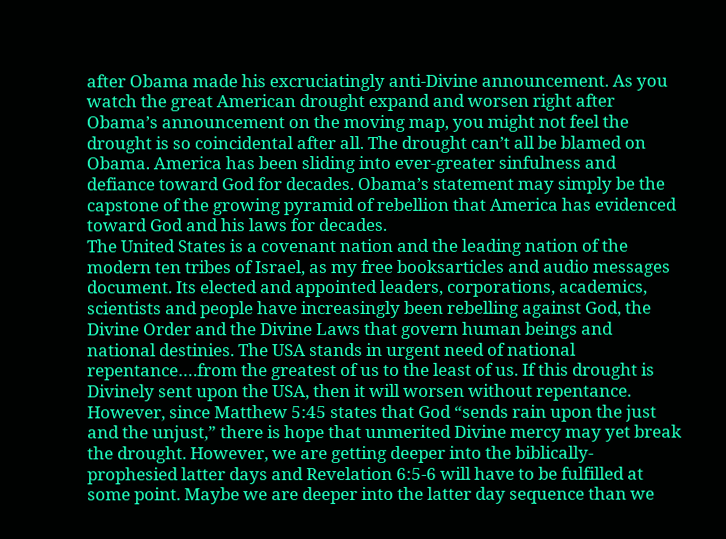after Obama made his excruciatingly anti-Divine announcement. As you watch the great American drought expand and worsen right after Obama’s announcement on the moving map, you might not feel the drought is so coincidental after all. The drought can’t all be blamed on Obama. America has been sliding into ever-greater sinfulness and defiance toward God for decades. Obama’s statement may simply be the capstone of the growing pyramid of rebellion that America has evidenced toward God and his laws for decades.
The United States is a covenant nation and the leading nation of the modern ten tribes of Israel, as my free booksarticles and audio messages document. Its elected and appointed leaders, corporations, academics, scientists and people have increasingly been rebelling against God, the Divine Order and the Divine Laws that govern human beings and national destinies. The USA stands in urgent need of national repentance….from the greatest of us to the least of us. If this drought is Divinely sent upon the USA, then it will worsen without repentance. However, since Matthew 5:45 states that God “sends rain upon the just and the unjust,” there is hope that unmerited Divine mercy may yet break the drought. However, we are getting deeper into the biblically-prophesied latter days and Revelation 6:5-6 will have to be fulfilled at some point. Maybe we are deeper into the latter day sequence than we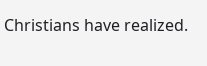Christians have realized.